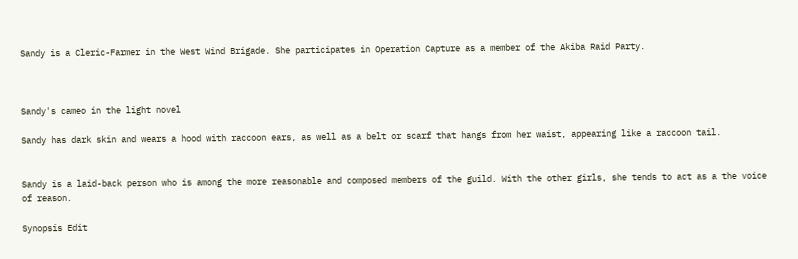Sandy is a Cleric-Farmer in the West Wind Brigade. She participates in Operation Capture as a member of the Akiba Raid Party.



Sandy's cameo in the light novel

Sandy has dark skin and wears a hood with raccoon ears, as well as a belt or scarf that hangs from her waist, appearing like a raccoon tail.


Sandy is a laid-back person who is among the more reasonable and composed members of the guild. With the other girls, she tends to act as a the voice of reason.

Synopsis Edit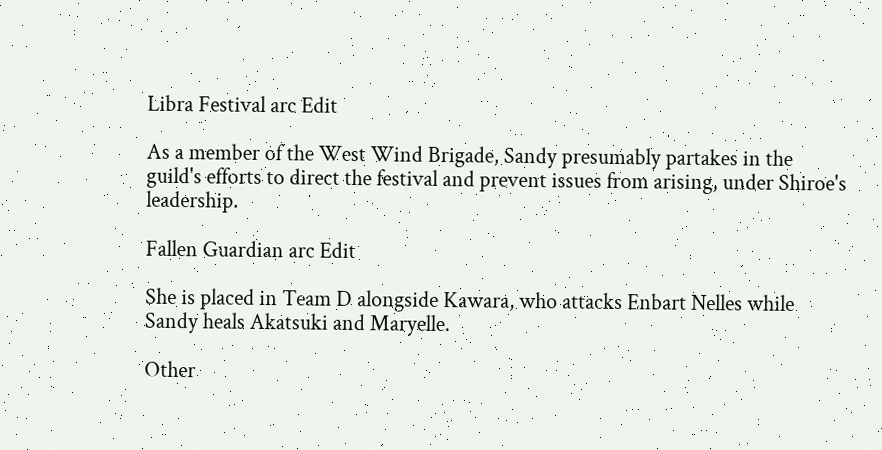Libra Festival arc Edit

As a member of the West Wind Brigade, Sandy presumably partakes in the guild's efforts to direct the festival and prevent issues from arising, under Shiroe's leadership.

Fallen Guardian arc Edit

She is placed in Team D alongside Kawara, who attacks Enbart Nelles while Sandy heals Akatsuki and Maryelle.

Other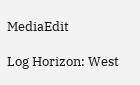MediaEdit

Log Horizon: West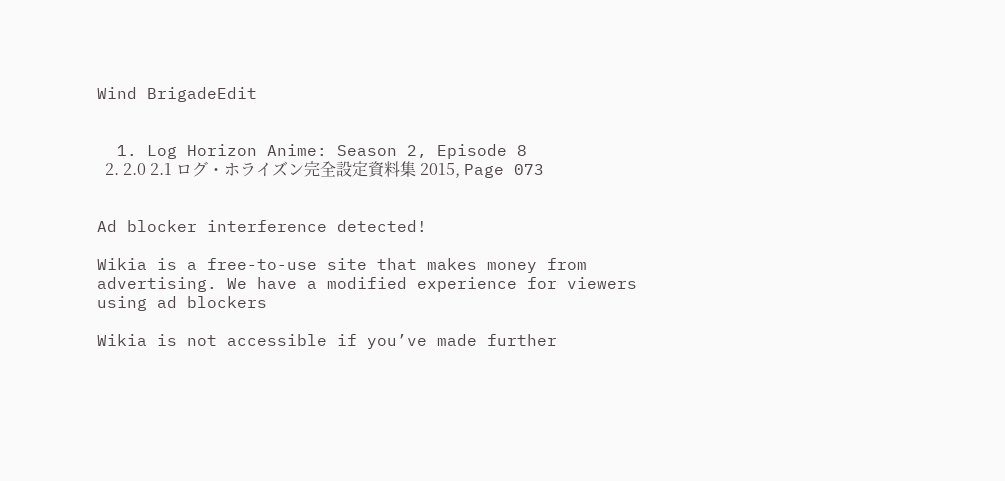Wind BrigadeEdit


  1. Log Horizon Anime: Season 2, Episode 8
  2. 2.0 2.1 ログ・ホライズン完全設定資料集 2015, Page 073


Ad blocker interference detected!

Wikia is a free-to-use site that makes money from advertising. We have a modified experience for viewers using ad blockers

Wikia is not accessible if you’ve made further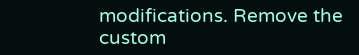modifications. Remove the custom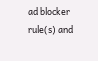ad blocker rule(s) and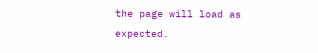the page will load as expected.